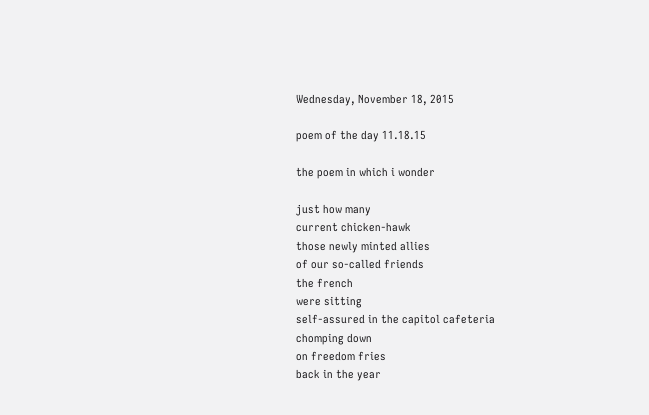Wednesday, November 18, 2015

poem of the day 11.18.15

the poem in which i wonder

just how many
current chicken-hawk
those newly minted allies
of our so-called friends
the french
were sitting
self-assured in the capitol cafeteria
chomping down
on freedom fries
back in the year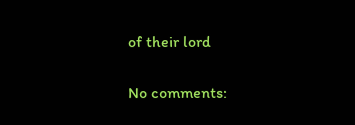of their lord

No comments: